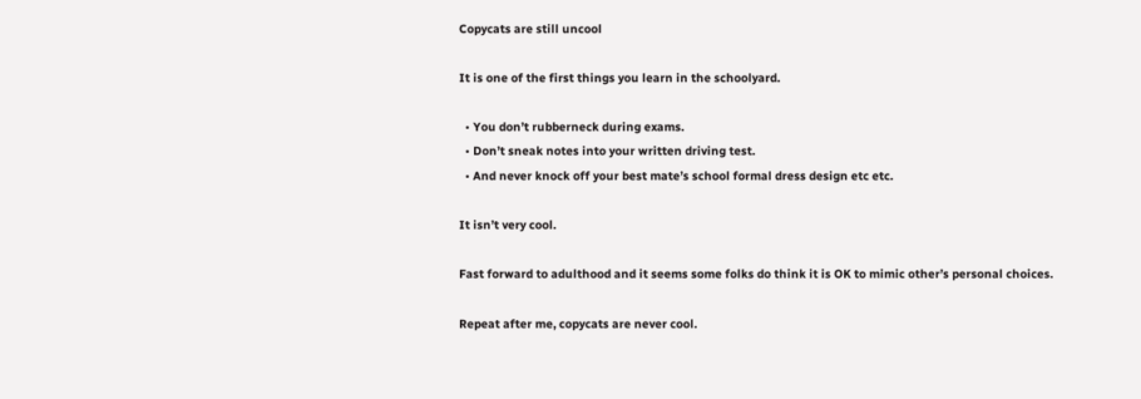Copycats are still uncool

It is one of the first things you learn in the schoolyard.

  • You don’t rubberneck during exams.
  • Don’t sneak notes into your written driving test.
  • And never knock off your best mate’s school formal dress design etc etc.

It isn’t very cool.

Fast forward to adulthood and it seems some folks do think it is OK to mimic other’s personal choices.

Repeat after me, copycats are never cool.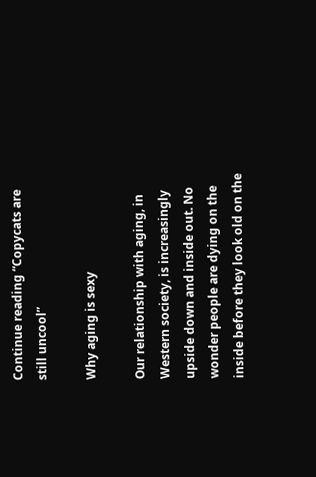Continue reading “Copycats are still uncool”

Why aging is sexy

Our relationship with aging, in Western society, is increasingly upside down and inside out. No wonder people are dying on the inside before they look old on the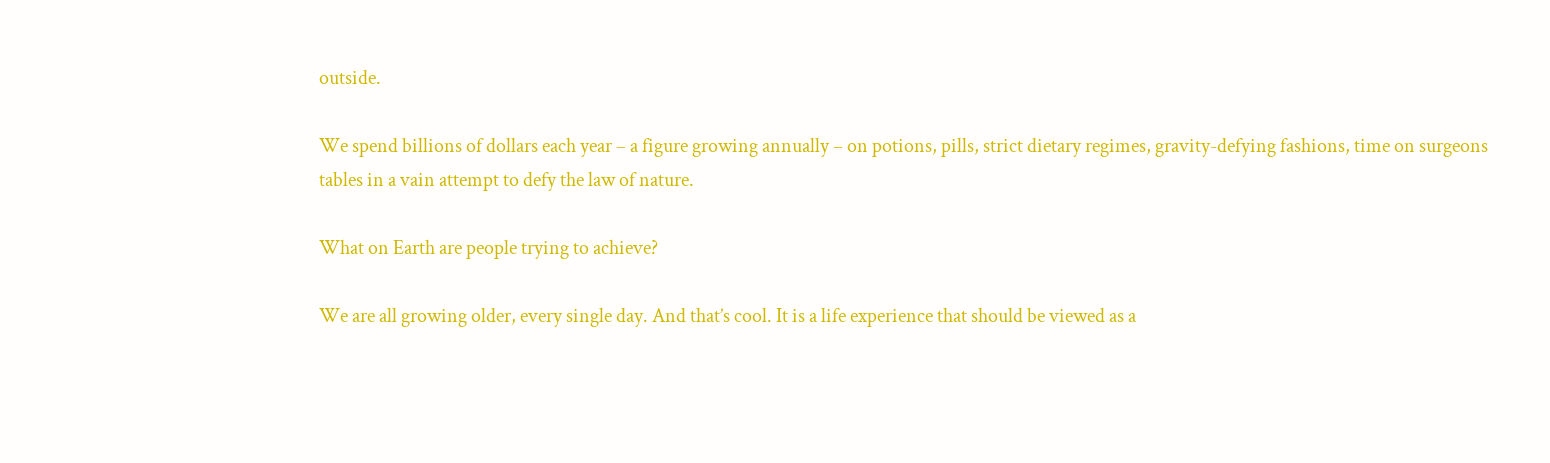outside.

We spend billions of dollars each year – a figure growing annually – on potions, pills, strict dietary regimes, gravity-defying fashions, time on surgeons tables in a vain attempt to defy the law of nature.

What on Earth are people trying to achieve?

We are all growing older, every single day. And that’s cool. It is a life experience that should be viewed as a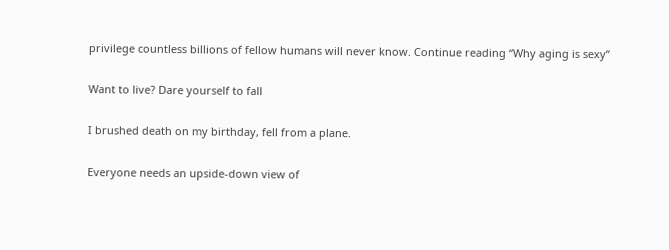privilege countless billions of fellow humans will never know. Continue reading “Why aging is sexy”

Want to live? Dare yourself to fall

I brushed death on my birthday, fell from a plane.

Everyone needs an upside-down view of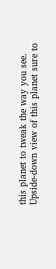this planet to tweak the way you see.
Upside-down view of this planet sure to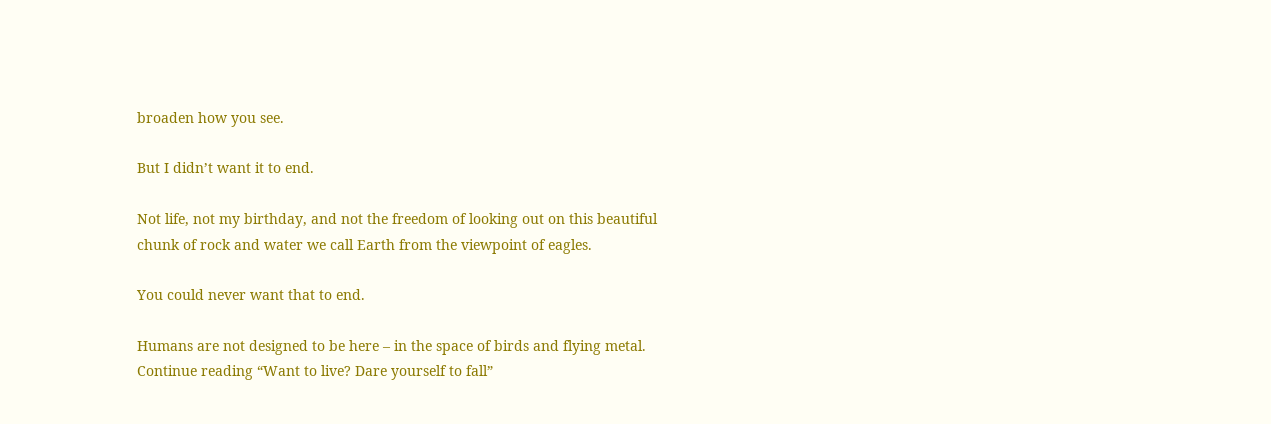broaden how you see.

But I didn’t want it to end.

Not life, not my birthday, and not the freedom of looking out on this beautiful chunk of rock and water we call Earth from the viewpoint of eagles.

You could never want that to end.

Humans are not designed to be here – in the space of birds and flying metal. Continue reading “Want to live? Dare yourself to fall”